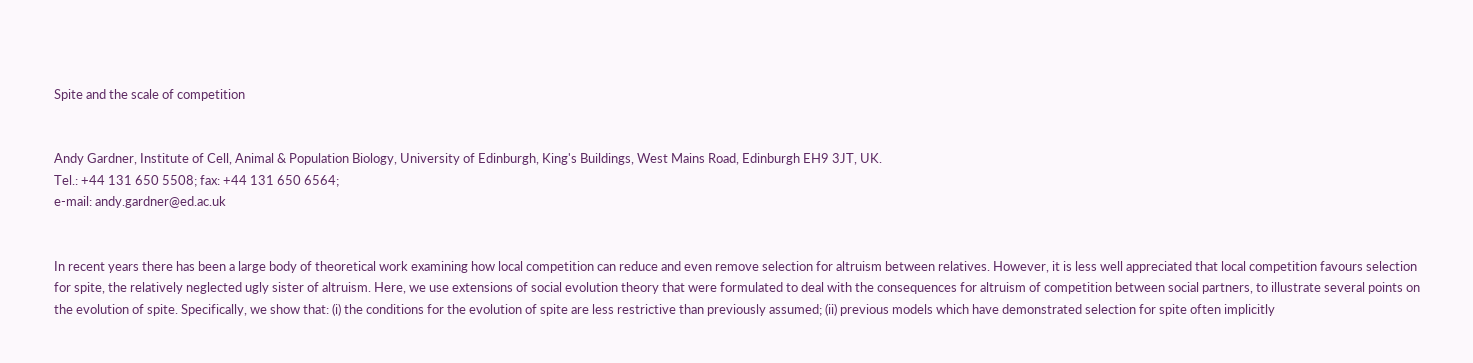Spite and the scale of competition


Andy Gardner, Institute of Cell, Animal & Population Biology, University of Edinburgh, King's Buildings, West Mains Road, Edinburgh EH9 3JT, UK.
Tel.: +44 131 650 5508; fax: +44 131 650 6564;
e-mail: andy.gardner@ed.ac.uk


In recent years there has been a large body of theoretical work examining how local competition can reduce and even remove selection for altruism between relatives. However, it is less well appreciated that local competition favours selection for spite, the relatively neglected ugly sister of altruism. Here, we use extensions of social evolution theory that were formulated to deal with the consequences for altruism of competition between social partners, to illustrate several points on the evolution of spite. Specifically, we show that: (i) the conditions for the evolution of spite are less restrictive than previously assumed; (ii) previous models which have demonstrated selection for spite often implicitly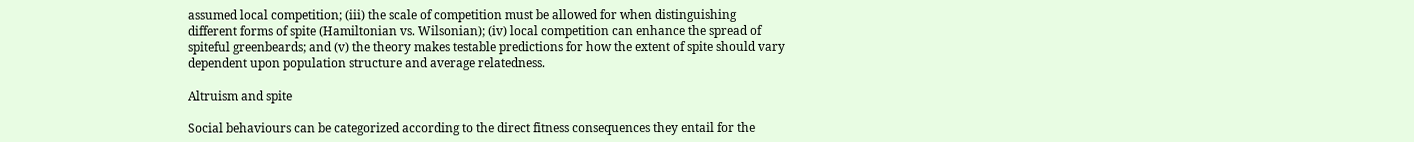assumed local competition; (iii) the scale of competition must be allowed for when distinguishing different forms of spite (Hamiltonian vs. Wilsonian); (iv) local competition can enhance the spread of spiteful greenbeards; and (v) the theory makes testable predictions for how the extent of spite should vary dependent upon population structure and average relatedness.

Altruism and spite

Social behaviours can be categorized according to the direct fitness consequences they entail for the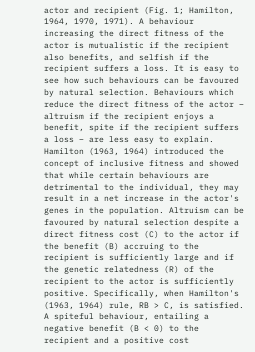actor and recipient (Fig. 1; Hamilton, 1964, 1970, 1971). A behaviour increasing the direct fitness of the actor is mutualistic if the recipient also benefits, and selfish if the recipient suffers a loss. It is easy to see how such behaviours can be favoured by natural selection. Behaviours which reduce the direct fitness of the actor – altruism if the recipient enjoys a benefit, spite if the recipient suffers a loss – are less easy to explain. Hamilton (1963, 1964) introduced the concept of inclusive fitness and showed that while certain behaviours are detrimental to the individual, they may result in a net increase in the actor's genes in the population. Altruism can be favoured by natural selection despite a direct fitness cost (C) to the actor if the benefit (B) accruing to the recipient is sufficiently large and if the genetic relatedness (R) of the recipient to the actor is sufficiently positive. Specifically, when Hamilton's (1963, 1964) rule, RB > C, is satisfied. A spiteful behaviour, entailing a negative benefit (B < 0) to the recipient and a positive cost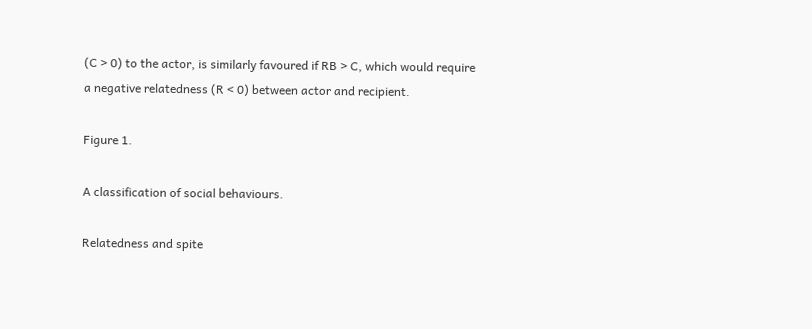(C > 0) to the actor, is similarly favoured if RB > C, which would require a negative relatedness (R < 0) between actor and recipient.

Figure 1.

A classification of social behaviours.

Relatedness and spite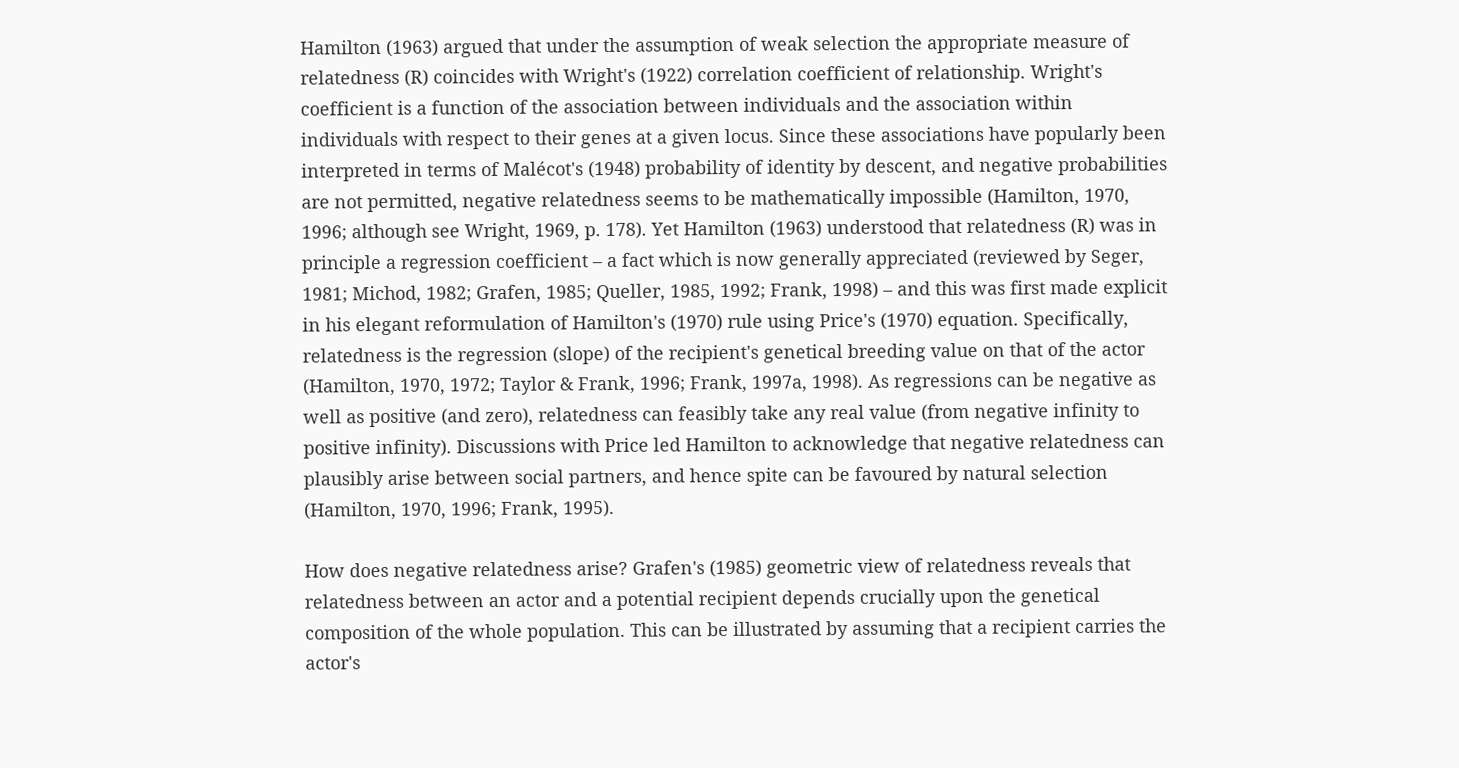Hamilton (1963) argued that under the assumption of weak selection the appropriate measure of relatedness (R) coincides with Wright's (1922) correlation coefficient of relationship. Wright's coefficient is a function of the association between individuals and the association within individuals with respect to their genes at a given locus. Since these associations have popularly been interpreted in terms of Malécot's (1948) probability of identity by descent, and negative probabilities are not permitted, negative relatedness seems to be mathematically impossible (Hamilton, 1970, 1996; although see Wright, 1969, p. 178). Yet Hamilton (1963) understood that relatedness (R) was in principle a regression coefficient – a fact which is now generally appreciated (reviewed by Seger, 1981; Michod, 1982; Grafen, 1985; Queller, 1985, 1992; Frank, 1998) – and this was first made explicit in his elegant reformulation of Hamilton's (1970) rule using Price's (1970) equation. Specifically, relatedness is the regression (slope) of the recipient's genetical breeding value on that of the actor (Hamilton, 1970, 1972; Taylor & Frank, 1996; Frank, 1997a, 1998). As regressions can be negative as well as positive (and zero), relatedness can feasibly take any real value (from negative infinity to positive infinity). Discussions with Price led Hamilton to acknowledge that negative relatedness can plausibly arise between social partners, and hence spite can be favoured by natural selection (Hamilton, 1970, 1996; Frank, 1995).

How does negative relatedness arise? Grafen's (1985) geometric view of relatedness reveals that relatedness between an actor and a potential recipient depends crucially upon the genetical composition of the whole population. This can be illustrated by assuming that a recipient carries the actor's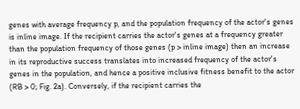genes with average frequency p, and the population frequency of the actor's genes is inline image. If the recipient carries the actor's genes at a frequency greater than the population frequency of those genes (p > inline image) then an increase in its reproductive success translates into increased frequency of the actor's genes in the population, and hence a positive inclusive fitness benefit to the actor (RB > 0; Fig. 2a). Conversely, if the recipient carries the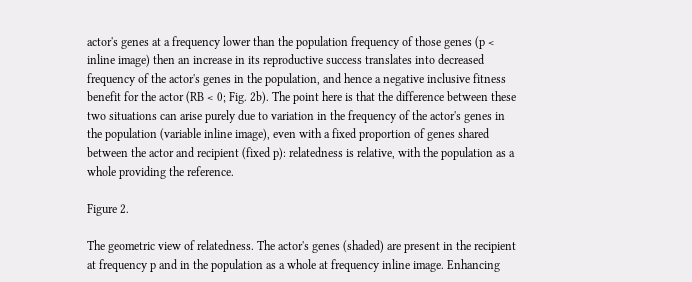actor's genes at a frequency lower than the population frequency of those genes (p < inline image) then an increase in its reproductive success translates into decreased frequency of the actor's genes in the population, and hence a negative inclusive fitness benefit for the actor (RB < 0; Fig. 2b). The point here is that the difference between these two situations can arise purely due to variation in the frequency of the actor's genes in the population (variable inline image), even with a fixed proportion of genes shared between the actor and recipient (fixed p): relatedness is relative, with the population as a whole providing the reference.

Figure 2.

The geometric view of relatedness. The actor's genes (shaded) are present in the recipient at frequency p and in the population as a whole at frequency inline image. Enhancing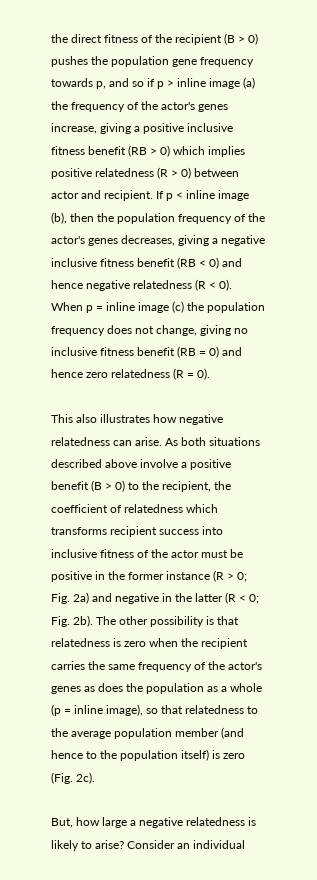the direct fitness of the recipient (B > 0) pushes the population gene frequency towards p, and so if p > inline image (a) the frequency of the actor's genes increase, giving a positive inclusive fitness benefit (RB > 0) which implies positive relatedness (R > 0) between actor and recipient. If p < inline image (b), then the population frequency of the actor's genes decreases, giving a negative inclusive fitness benefit (RB < 0) and hence negative relatedness (R < 0). When p = inline image (c) the population frequency does not change, giving no inclusive fitness benefit (RB = 0) and hence zero relatedness (R = 0).

This also illustrates how negative relatedness can arise. As both situations described above involve a positive benefit (B > 0) to the recipient, the coefficient of relatedness which transforms recipient success into inclusive fitness of the actor must be positive in the former instance (R > 0; Fig. 2a) and negative in the latter (R < 0; Fig. 2b). The other possibility is that relatedness is zero when the recipient carries the same frequency of the actor's genes as does the population as a whole (p = inline image), so that relatedness to the average population member (and hence to the population itself) is zero (Fig. 2c).

But, how large a negative relatedness is likely to arise? Consider an individual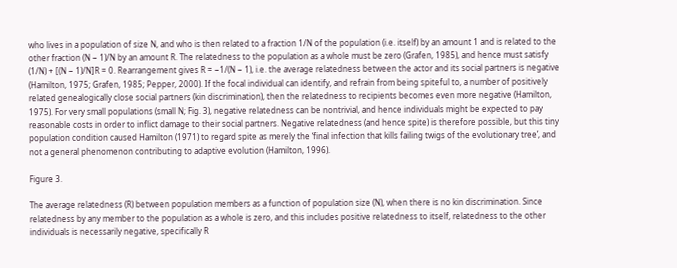who lives in a population of size N, and who is then related to a fraction 1/N of the population (i.e. itself) by an amount 1 and is related to the other fraction (N − 1)/N by an amount R. The relatedness to the population as a whole must be zero (Grafen, 1985), and hence must satisfy (1/N) + [(N − 1)/N]R = 0. Rearrangement gives R = −1/(N − 1), i.e. the average relatedness between the actor and its social partners is negative (Hamilton, 1975; Grafen, 1985; Pepper, 2000). If the focal individual can identify, and refrain from being spiteful to, a number of positively related genealogically close social partners (kin discrimination), then the relatedness to recipients becomes even more negative (Hamilton, 1975). For very small populations (small N; Fig. 3), negative relatedness can be nontrivial, and hence individuals might be expected to pay reasonable costs in order to inflict damage to their social partners. Negative relatedness (and hence spite) is therefore possible, but this tiny population condition caused Hamilton (1971) to regard spite as merely the ‘final infection that kills failing twigs of the evolutionary tree’, and not a general phenomenon contributing to adaptive evolution (Hamilton, 1996).

Figure 3.

The average relatedness (R) between population members as a function of population size (N), when there is no kin discrimination. Since relatedness by any member to the population as a whole is zero, and this includes positive relatedness to itself, relatedness to the other individuals is necessarily negative, specifically R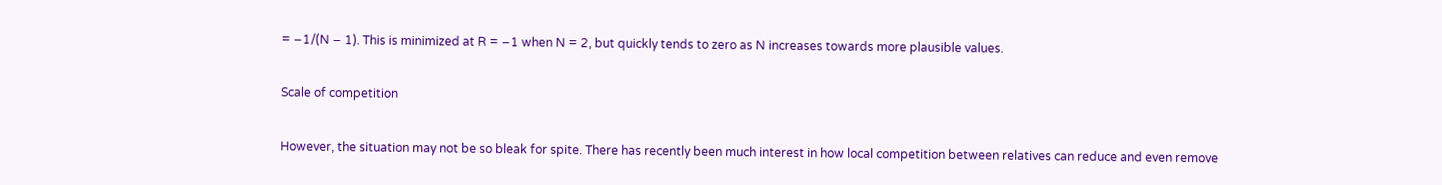= −1/(N − 1). This is minimized at R = −1 when N = 2, but quickly tends to zero as N increases towards more plausible values.

Scale of competition

However, the situation may not be so bleak for spite. There has recently been much interest in how local competition between relatives can reduce and even remove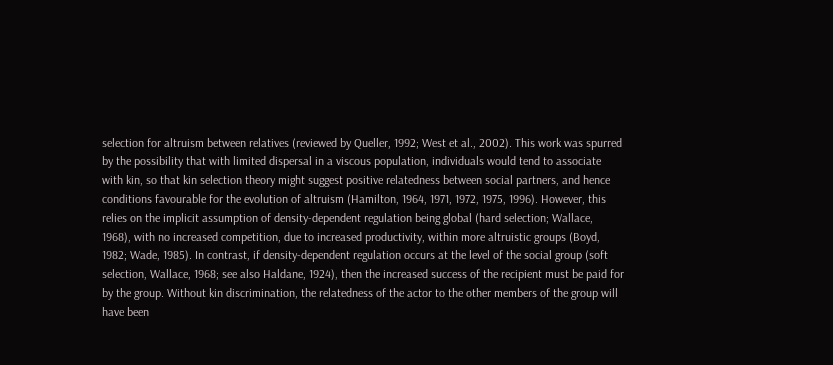selection for altruism between relatives (reviewed by Queller, 1992; West et al., 2002). This work was spurred by the possibility that with limited dispersal in a viscous population, individuals would tend to associate with kin, so that kin selection theory might suggest positive relatedness between social partners, and hence conditions favourable for the evolution of altruism (Hamilton, 1964, 1971, 1972, 1975, 1996). However, this relies on the implicit assumption of density-dependent regulation being global (hard selection; Wallace, 1968), with no increased competition, due to increased productivity, within more altruistic groups (Boyd, 1982; Wade, 1985). In contrast, if density-dependent regulation occurs at the level of the social group (soft selection, Wallace, 1968; see also Haldane, 1924), then the increased success of the recipient must be paid for by the group. Without kin discrimination, the relatedness of the actor to the other members of the group will have been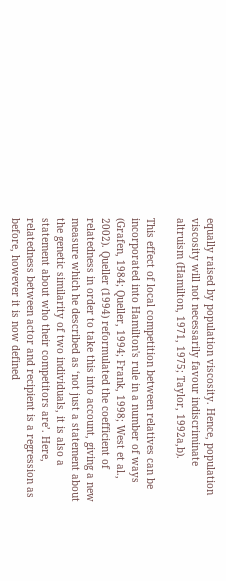equally raised by population viscosity. Hence, population viscosity will not necessarily favour indiscriminate altruism (Hamilton, 1971, 1975; Taylor, 1992a,b).

This effect of local competition between relatives can be incorporated into Hamilton's rule in a number of ways (Grafen, 1984; Queller, 1994; Frank, 1998; West et al., 2002). Queller (1994) reformulated the coefficient of relatedness in order to take this into account, giving a new measure which he described as ‘not just a statement about the genetic similarity of two individuals, it is also a statement about who their competitors are’. Here, relatedness between actor and recipient is a regression as before, however it is now defined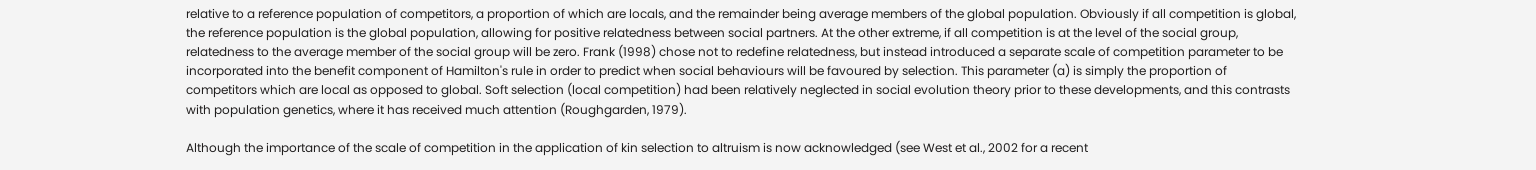relative to a reference population of competitors, a proportion of which are locals, and the remainder being average members of the global population. Obviously if all competition is global, the reference population is the global population, allowing for positive relatedness between social partners. At the other extreme, if all competition is at the level of the social group, relatedness to the average member of the social group will be zero. Frank (1998) chose not to redefine relatedness, but instead introduced a separate scale of competition parameter to be incorporated into the benefit component of Hamilton's rule in order to predict when social behaviours will be favoured by selection. This parameter (a) is simply the proportion of competitors which are local as opposed to global. Soft selection (local competition) had been relatively neglected in social evolution theory prior to these developments, and this contrasts with population genetics, where it has received much attention (Roughgarden, 1979).

Although the importance of the scale of competition in the application of kin selection to altruism is now acknowledged (see West et al., 2002 for a recent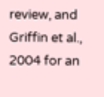review, and Griffin et al., 2004 for an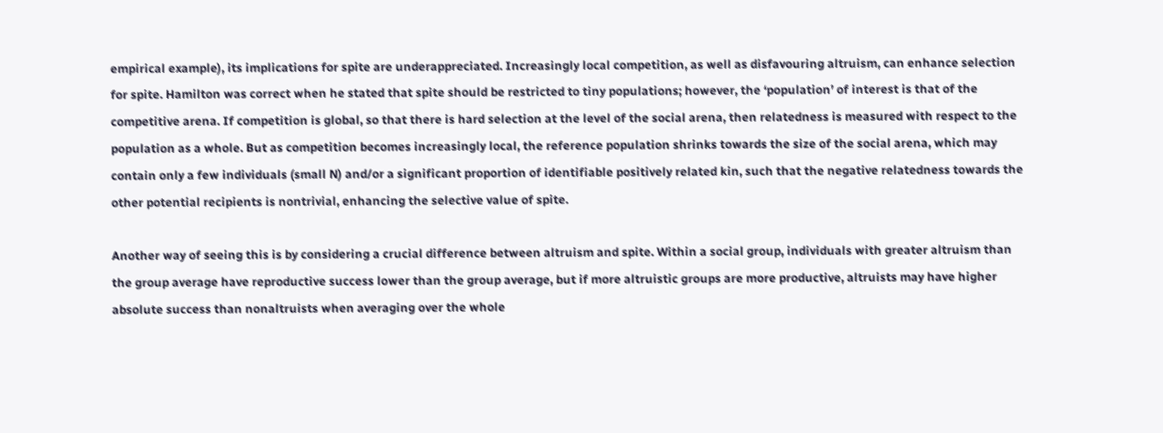empirical example), its implications for spite are underappreciated. Increasingly local competition, as well as disfavouring altruism, can enhance selection for spite. Hamilton was correct when he stated that spite should be restricted to tiny populations; however, the ‘population’ of interest is that of the competitive arena. If competition is global, so that there is hard selection at the level of the social arena, then relatedness is measured with respect to the population as a whole. But as competition becomes increasingly local, the reference population shrinks towards the size of the social arena, which may contain only a few individuals (small N) and/or a significant proportion of identifiable positively related kin, such that the negative relatedness towards the other potential recipients is nontrivial, enhancing the selective value of spite.

Another way of seeing this is by considering a crucial difference between altruism and spite. Within a social group, individuals with greater altruism than the group average have reproductive success lower than the group average, but if more altruistic groups are more productive, altruists may have higher absolute success than nonaltruists when averaging over the whole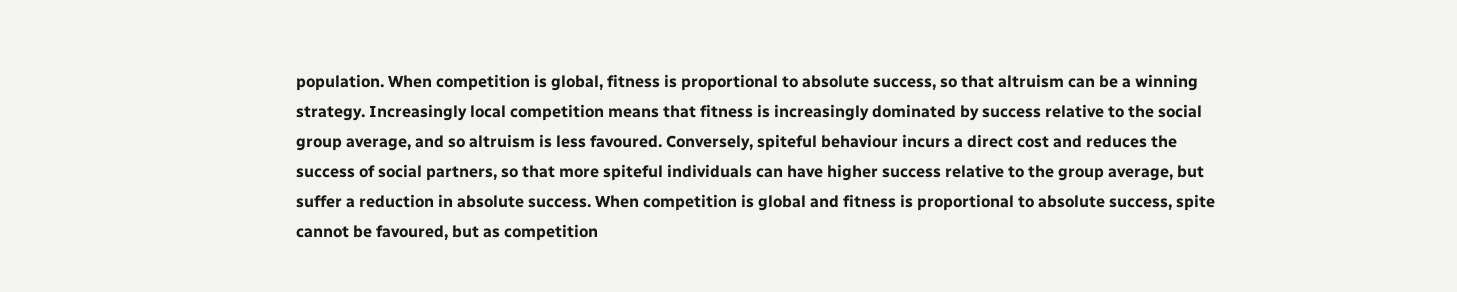population. When competition is global, fitness is proportional to absolute success, so that altruism can be a winning strategy. Increasingly local competition means that fitness is increasingly dominated by success relative to the social group average, and so altruism is less favoured. Conversely, spiteful behaviour incurs a direct cost and reduces the success of social partners, so that more spiteful individuals can have higher success relative to the group average, but suffer a reduction in absolute success. When competition is global and fitness is proportional to absolute success, spite cannot be favoured, but as competition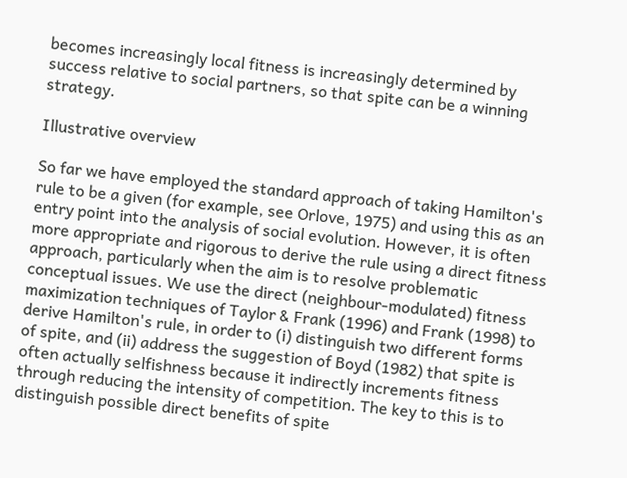becomes increasingly local fitness is increasingly determined by success relative to social partners, so that spite can be a winning strategy.

Illustrative overview

So far we have employed the standard approach of taking Hamilton's rule to be a given (for example, see Orlove, 1975) and using this as an entry point into the analysis of social evolution. However, it is often more appropriate and rigorous to derive the rule using a direct fitness approach, particularly when the aim is to resolve problematic conceptual issues. We use the direct (neighbour-modulated) fitness maximization techniques of Taylor & Frank (1996) and Frank (1998) to derive Hamilton's rule, in order to (i) distinguish two different forms of spite, and (ii) address the suggestion of Boyd (1982) that spite is often actually selfishness because it indirectly increments fitness through reducing the intensity of competition. The key to this is to distinguish possible direct benefits of spite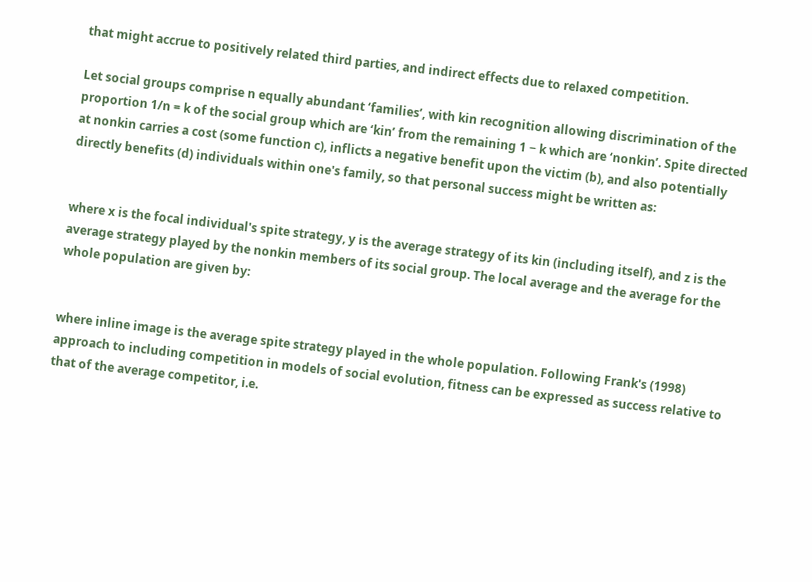that might accrue to positively related third parties, and indirect effects due to relaxed competition.

Let social groups comprise n equally abundant ‘families’, with kin recognition allowing discrimination of the proportion 1/n = k of the social group which are ‘kin’ from the remaining 1 − k which are ‘nonkin’. Spite directed at nonkin carries a cost (some function c), inflicts a negative benefit upon the victim (b), and also potentially directly benefits (d) individuals within one's family, so that personal success might be written as:


where x is the focal individual's spite strategy, y is the average strategy of its kin (including itself), and z is the average strategy played by the nonkin members of its social group. The local average and the average for the whole population are given by:


where inline image is the average spite strategy played in the whole population. Following Frank's (1998) approach to including competition in models of social evolution, fitness can be expressed as success relative to that of the average competitor, i.e.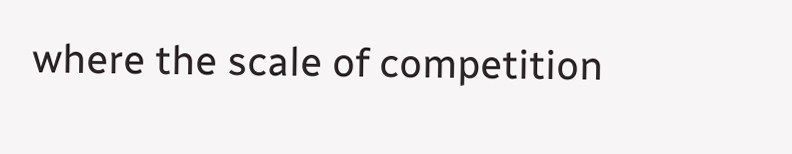where the scale of competition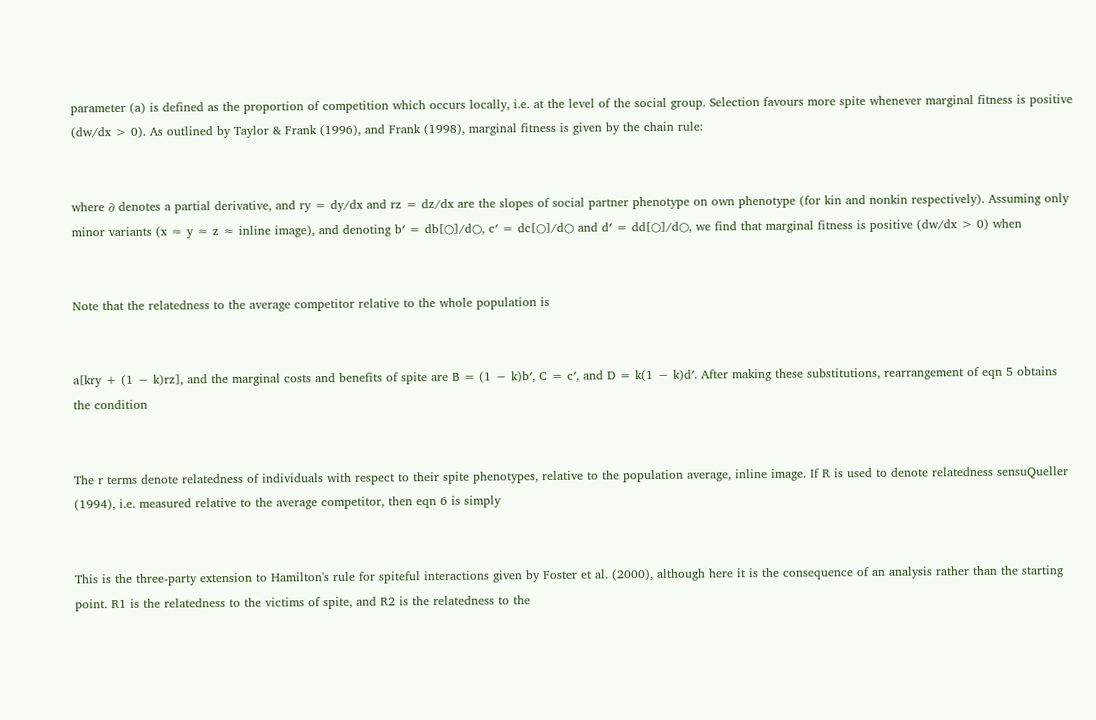parameter (a) is defined as the proportion of competition which occurs locally, i.e. at the level of the social group. Selection favours more spite whenever marginal fitness is positive (dw/dx > 0). As outlined by Taylor & Frank (1996), and Frank (1998), marginal fitness is given by the chain rule:


where ∂ denotes a partial derivative, and ry = dy/dx and rz = dz/dx are the slopes of social partner phenotype on own phenotype (for kin and nonkin respectively). Assuming only minor variants (x ≈ y ≈ z ≈ inline image), and denoting b′ = db[○]/d○, c′ = dc[○]/d○ and d′ = dd[○]/d○, we find that marginal fitness is positive (dw/dx > 0) when


Note that the relatedness to the average competitor relative to the whole population is


a[kry + (1 − k)rz], and the marginal costs and benefits of spite are B = (1 − k)b′, C = c′, and D = k(1 − k)d′. After making these substitutions, rearrangement of eqn 5 obtains the condition


The r terms denote relatedness of individuals with respect to their spite phenotypes, relative to the population average, inline image. If R is used to denote relatedness sensuQueller (1994), i.e. measured relative to the average competitor, then eqn 6 is simply


This is the three-party extension to Hamilton's rule for spiteful interactions given by Foster et al. (2000), although here it is the consequence of an analysis rather than the starting point. R1 is the relatedness to the victims of spite, and R2 is the relatedness to the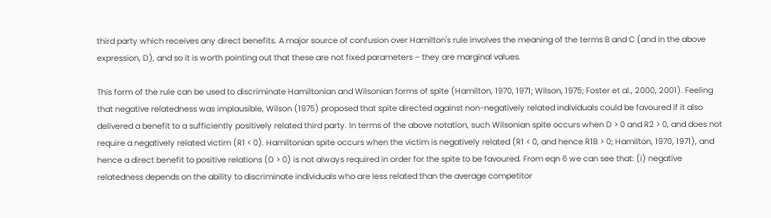third party which receives any direct benefits. A major source of confusion over Hamilton's rule involves the meaning of the terms B and C (and in the above expression, D), and so it is worth pointing out that these are not fixed parameters – they are marginal values.

This form of the rule can be used to discriminate Hamiltonian and Wilsonian forms of spite (Hamilton, 1970, 1971; Wilson, 1975; Foster et al., 2000, 2001). Feeling that negative relatedness was implausible, Wilson (1975) proposed that spite directed against non-negatively related individuals could be favoured if it also delivered a benefit to a sufficiently positively related third party. In terms of the above notation, such Wilsonian spite occurs when D > 0 and R2 > 0, and does not require a negatively related victim (R1 < 0). Hamiltonian spite occurs when the victim is negatively related (R1 < 0, and hence R1B > 0; Hamilton, 1970, 1971), and hence a direct benefit to positive relations (D > 0) is not always required in order for the spite to be favoured. From eqn 6 we can see that: (i) negative relatedness depends on the ability to discriminate individuals who are less related than the average competitor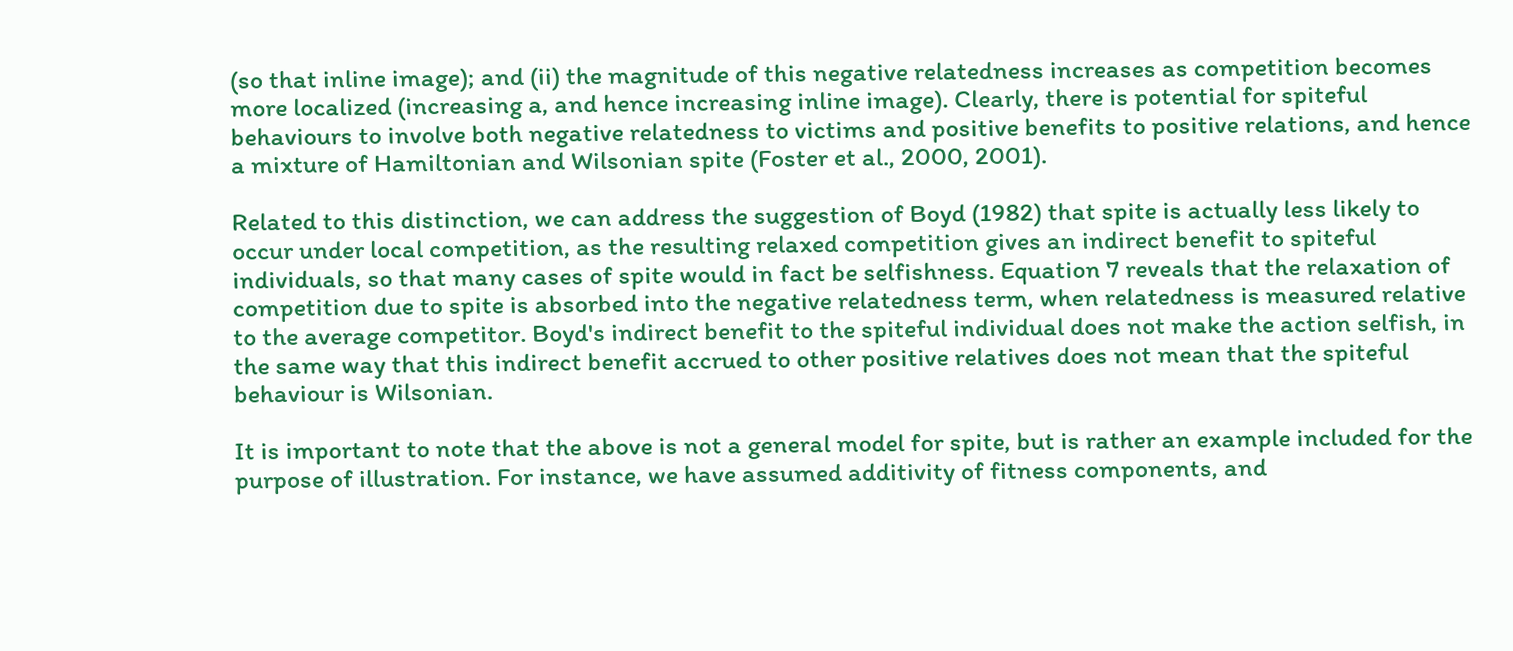(so that inline image); and (ii) the magnitude of this negative relatedness increases as competition becomes more localized (increasing a, and hence increasing inline image). Clearly, there is potential for spiteful behaviours to involve both negative relatedness to victims and positive benefits to positive relations, and hence a mixture of Hamiltonian and Wilsonian spite (Foster et al., 2000, 2001).

Related to this distinction, we can address the suggestion of Boyd (1982) that spite is actually less likely to occur under local competition, as the resulting relaxed competition gives an indirect benefit to spiteful individuals, so that many cases of spite would in fact be selfishness. Equation 7 reveals that the relaxation of competition due to spite is absorbed into the negative relatedness term, when relatedness is measured relative to the average competitor. Boyd's indirect benefit to the spiteful individual does not make the action selfish, in the same way that this indirect benefit accrued to other positive relatives does not mean that the spiteful behaviour is Wilsonian.

It is important to note that the above is not a general model for spite, but is rather an example included for the purpose of illustration. For instance, we have assumed additivity of fitness components, and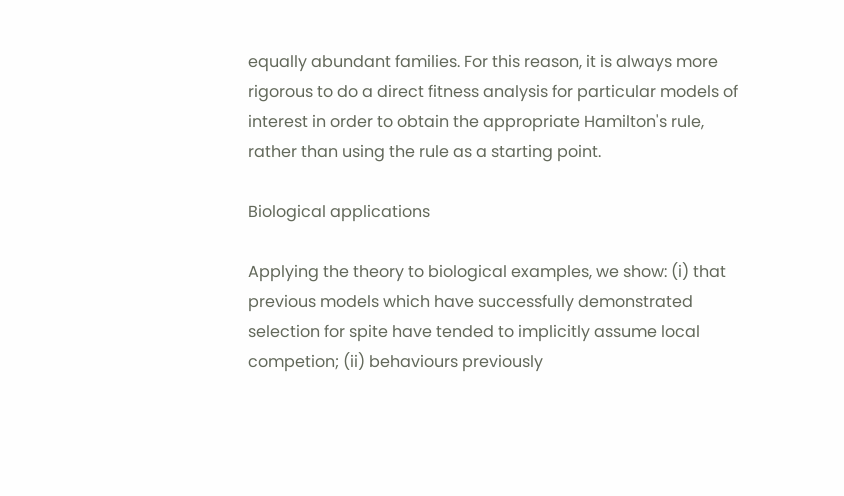equally abundant families. For this reason, it is always more rigorous to do a direct fitness analysis for particular models of interest in order to obtain the appropriate Hamilton's rule, rather than using the rule as a starting point.

Biological applications

Applying the theory to biological examples, we show: (i) that previous models which have successfully demonstrated selection for spite have tended to implicitly assume local competion; (ii) behaviours previously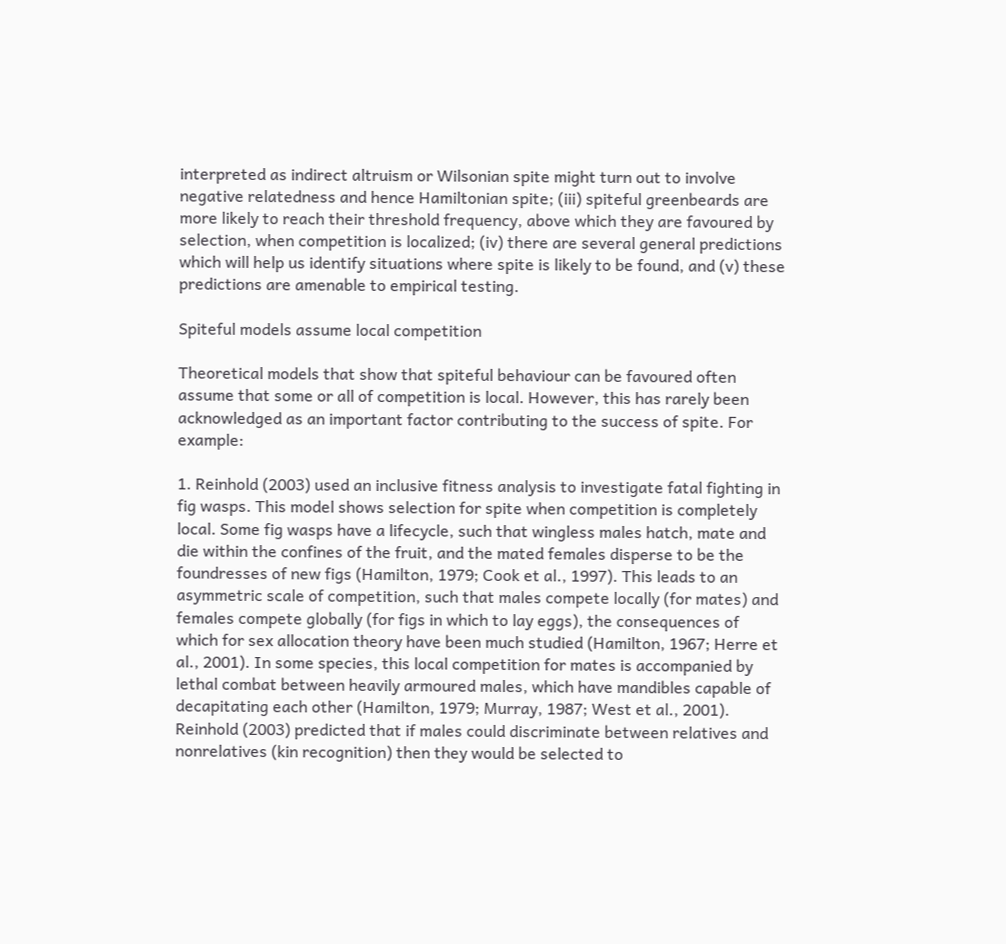interpreted as indirect altruism or Wilsonian spite might turn out to involve negative relatedness and hence Hamiltonian spite; (iii) spiteful greenbeards are more likely to reach their threshold frequency, above which they are favoured by selection, when competition is localized; (iv) there are several general predictions which will help us identify situations where spite is likely to be found, and (v) these predictions are amenable to empirical testing.

Spiteful models assume local competition

Theoretical models that show that spiteful behaviour can be favoured often assume that some or all of competition is local. However, this has rarely been acknowledged as an important factor contributing to the success of spite. For example:

1. Reinhold (2003) used an inclusive fitness analysis to investigate fatal fighting in fig wasps. This model shows selection for spite when competition is completely local. Some fig wasps have a lifecycle, such that wingless males hatch, mate and die within the confines of the fruit, and the mated females disperse to be the foundresses of new figs (Hamilton, 1979; Cook et al., 1997). This leads to an asymmetric scale of competition, such that males compete locally (for mates) and females compete globally (for figs in which to lay eggs), the consequences of which for sex allocation theory have been much studied (Hamilton, 1967; Herre et al., 2001). In some species, this local competition for mates is accompanied by lethal combat between heavily armoured males, which have mandibles capable of decapitating each other (Hamilton, 1979; Murray, 1987; West et al., 2001). Reinhold (2003) predicted that if males could discriminate between relatives and nonrelatives (kin recognition) then they would be selected to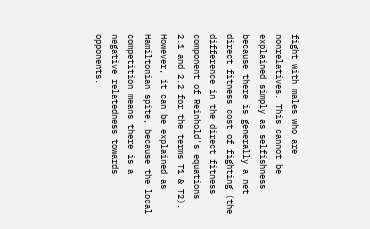fight with males who are nonrelatives. This cannot be explained simply as selfishness because there is generally a net direct fitness cost of fighting (the difference in the direct fitness component of Reinhold's equations 2.1 and 2.2 for the terms T1 & T2). However, it can be explained as Hamiltonian spite, because the local competition means there is a negative relatedness towards opponents.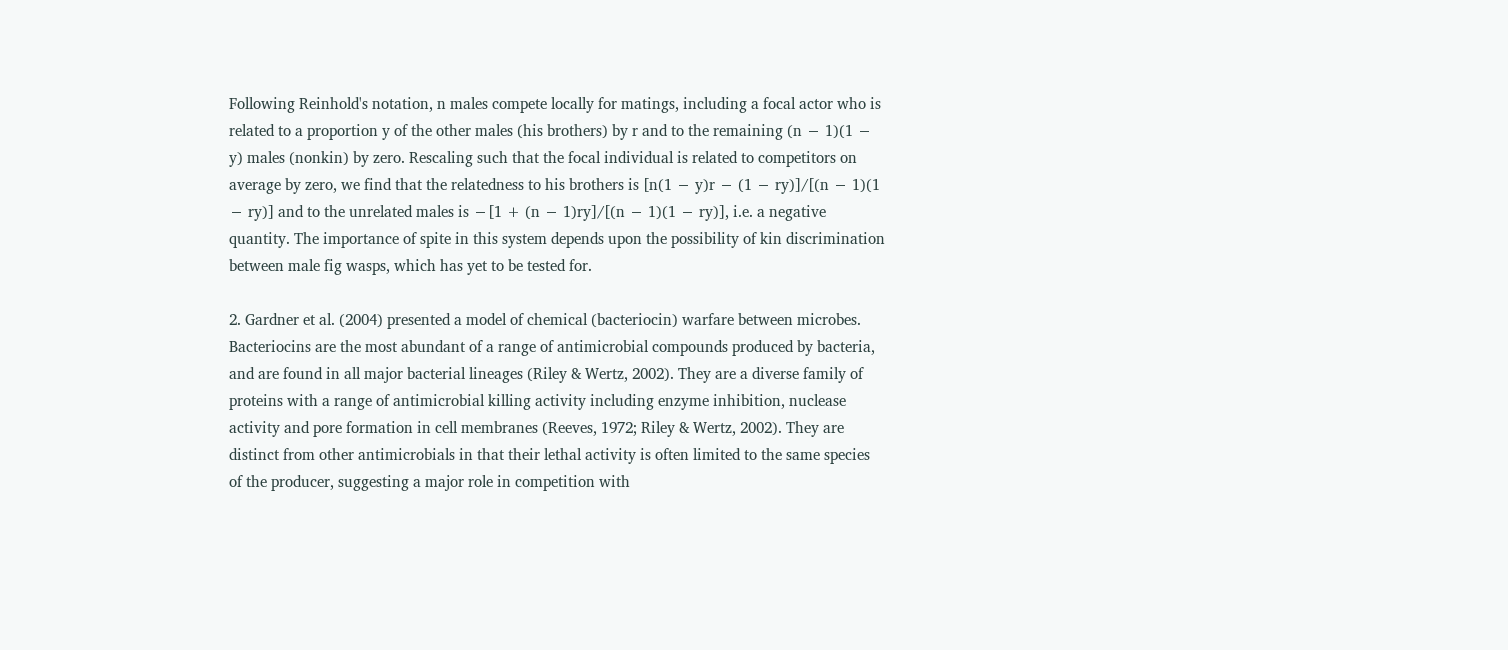Following Reinhold's notation, n males compete locally for matings, including a focal actor who is related to a proportion y of the other males (his brothers) by r and to the remaining (n − 1)(1 − y) males (nonkin) by zero. Rescaling such that the focal individual is related to competitors on average by zero, we find that the relatedness to his brothers is [n(1 − y)r − (1 − ry)]/[(n − 1)(1 − ry)] and to the unrelated males is −[1 + (n − 1)ry]/[(n − 1)(1 − ry)], i.e. a negative quantity. The importance of spite in this system depends upon the possibility of kin discrimination between male fig wasps, which has yet to be tested for.

2. Gardner et al. (2004) presented a model of chemical (bacteriocin) warfare between microbes. Bacteriocins are the most abundant of a range of antimicrobial compounds produced by bacteria, and are found in all major bacterial lineages (Riley & Wertz, 2002). They are a diverse family of proteins with a range of antimicrobial killing activity including enzyme inhibition, nuclease activity and pore formation in cell membranes (Reeves, 1972; Riley & Wertz, 2002). They are distinct from other antimicrobials in that their lethal activity is often limited to the same species of the producer, suggesting a major role in competition with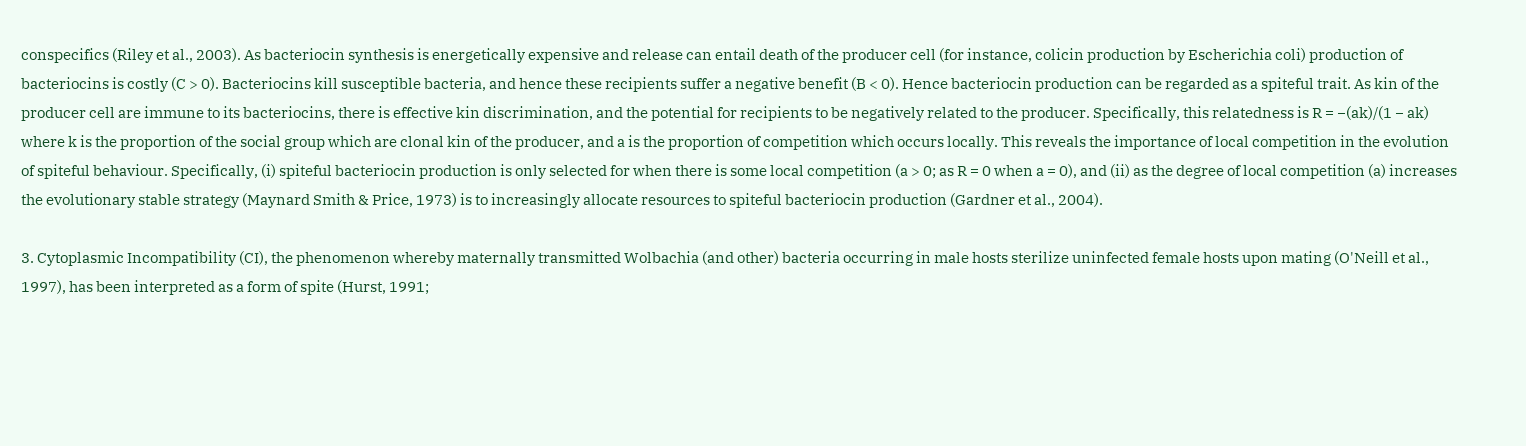conspecifics (Riley et al., 2003). As bacteriocin synthesis is energetically expensive and release can entail death of the producer cell (for instance, colicin production by Escherichia coli) production of bacteriocins is costly (C > 0). Bacteriocins kill susceptible bacteria, and hence these recipients suffer a negative benefit (B < 0). Hence bacteriocin production can be regarded as a spiteful trait. As kin of the producer cell are immune to its bacteriocins, there is effective kin discrimination, and the potential for recipients to be negatively related to the producer. Specifically, this relatedness is R = −(ak)/(1 − ak) where k is the proportion of the social group which are clonal kin of the producer, and a is the proportion of competition which occurs locally. This reveals the importance of local competition in the evolution of spiteful behaviour. Specifically, (i) spiteful bacteriocin production is only selected for when there is some local competition (a > 0; as R = 0 when a = 0), and (ii) as the degree of local competition (a) increases the evolutionary stable strategy (Maynard Smith & Price, 1973) is to increasingly allocate resources to spiteful bacteriocin production (Gardner et al., 2004).

3. Cytoplasmic Incompatibility (CI), the phenomenon whereby maternally transmitted Wolbachia (and other) bacteria occurring in male hosts sterilize uninfected female hosts upon mating (O'Neill et al., 1997), has been interpreted as a form of spite (Hurst, 1991;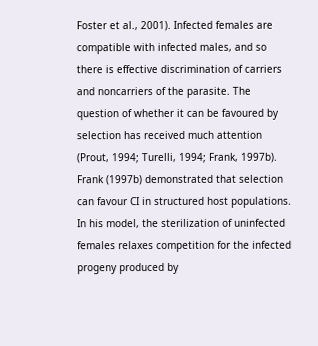Foster et al., 2001). Infected females are compatible with infected males, and so there is effective discrimination of carriers and noncarriers of the parasite. The question of whether it can be favoured by selection has received much attention (Prout, 1994; Turelli, 1994; Frank, 1997b). Frank (1997b) demonstrated that selection can favour CI in structured host populations. In his model, the sterilization of uninfected females relaxes competition for the infected progeny produced by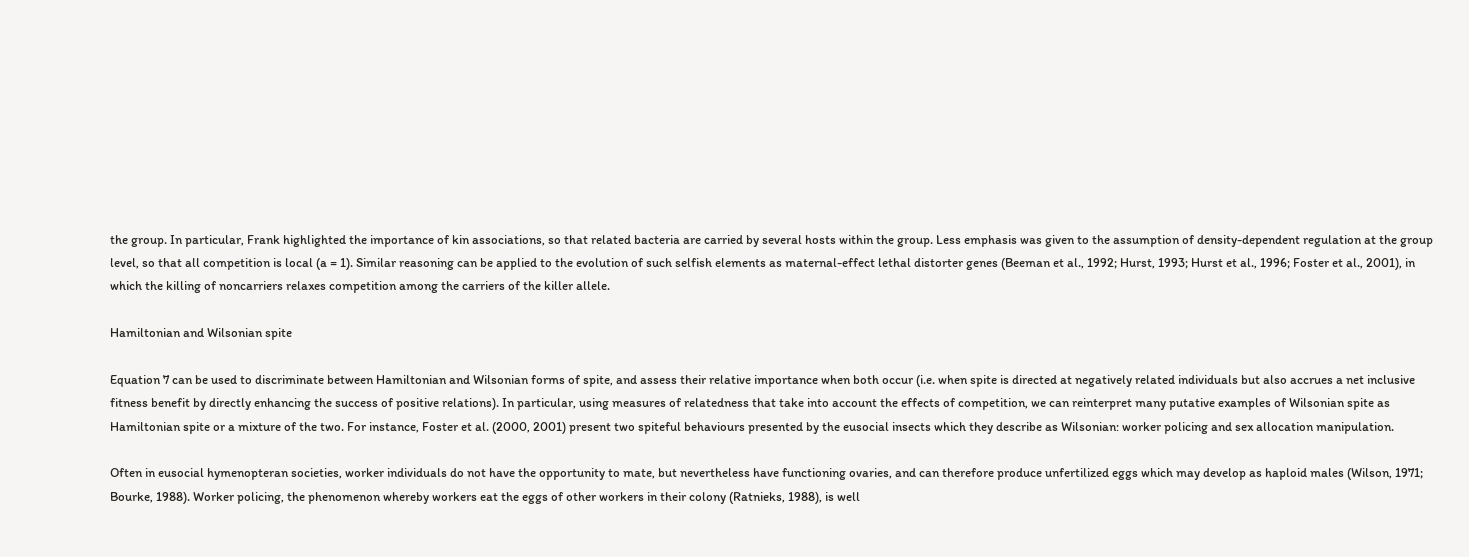the group. In particular, Frank highlighted the importance of kin associations, so that related bacteria are carried by several hosts within the group. Less emphasis was given to the assumption of density-dependent regulation at the group level, so that all competition is local (a = 1). Similar reasoning can be applied to the evolution of such selfish elements as maternal-effect lethal distorter genes (Beeman et al., 1992; Hurst, 1993; Hurst et al., 1996; Foster et al., 2001), in which the killing of noncarriers relaxes competition among the carriers of the killer allele.

Hamiltonian and Wilsonian spite

Equation 7 can be used to discriminate between Hamiltonian and Wilsonian forms of spite, and assess their relative importance when both occur (i.e. when spite is directed at negatively related individuals but also accrues a net inclusive fitness benefit by directly enhancing the success of positive relations). In particular, using measures of relatedness that take into account the effects of competition, we can reinterpret many putative examples of Wilsonian spite as Hamiltonian spite or a mixture of the two. For instance, Foster et al. (2000, 2001) present two spiteful behaviours presented by the eusocial insects which they describe as Wilsonian: worker policing and sex allocation manipulation.

Often in eusocial hymenopteran societies, worker individuals do not have the opportunity to mate, but nevertheless have functioning ovaries, and can therefore produce unfertilized eggs which may develop as haploid males (Wilson, 1971; Bourke, 1988). Worker policing, the phenomenon whereby workers eat the eggs of other workers in their colony (Ratnieks, 1988), is well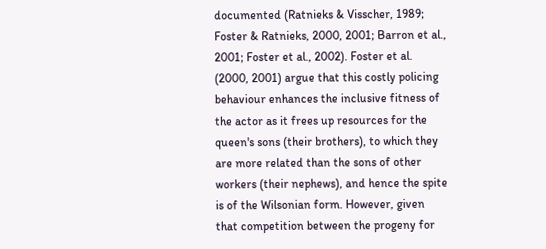documented (Ratnieks & Visscher, 1989; Foster & Ratnieks, 2000, 2001; Barron et al., 2001; Foster et al., 2002). Foster et al. (2000, 2001) argue that this costly policing behaviour enhances the inclusive fitness of the actor as it frees up resources for the queen's sons (their brothers), to which they are more related than the sons of other workers (their nephews), and hence the spite is of the Wilsonian form. However, given that competition between the progeny for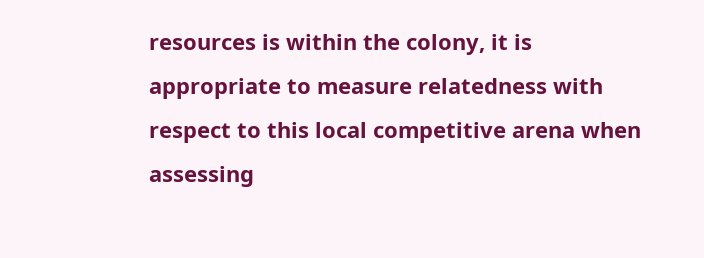resources is within the colony, it is appropriate to measure relatedness with respect to this local competitive arena when assessing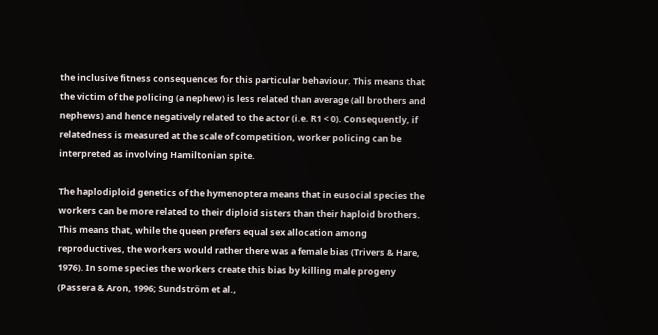the inclusive fitness consequences for this particular behaviour. This means that the victim of the policing (a nephew) is less related than average (all brothers and nephews) and hence negatively related to the actor (i.e. R1 < 0). Consequently, if relatedness is measured at the scale of competition, worker policing can be interpreted as involving Hamiltonian spite.

The haplodiploid genetics of the hymenoptera means that in eusocial species the workers can be more related to their diploid sisters than their haploid brothers. This means that, while the queen prefers equal sex allocation among reproductives, the workers would rather there was a female bias (Trivers & Hare, 1976). In some species the workers create this bias by killing male progeny (Passera & Aron, 1996; Sundström et al.,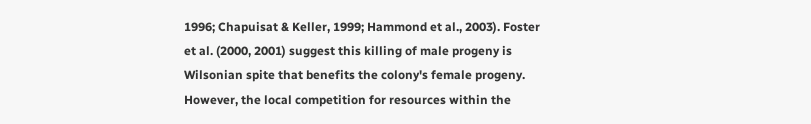1996; Chapuisat & Keller, 1999; Hammond et al., 2003). Foster et al. (2000, 2001) suggest this killing of male progeny is Wilsonian spite that benefits the colony's female progeny. However, the local competition for resources within the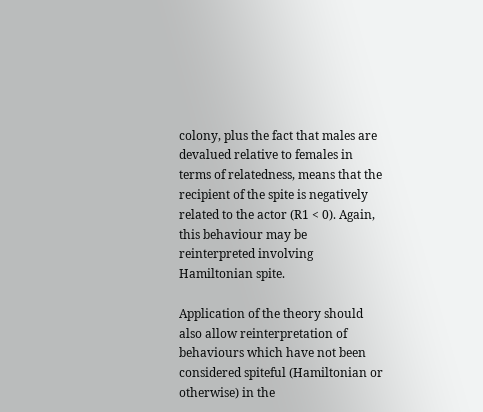colony, plus the fact that males are devalued relative to females in terms of relatedness, means that the recipient of the spite is negatively related to the actor (R1 < 0). Again, this behaviour may be reinterpreted involving Hamiltonian spite.

Application of the theory should also allow reinterpretation of behaviours which have not been considered spiteful (Hamiltonian or otherwise) in the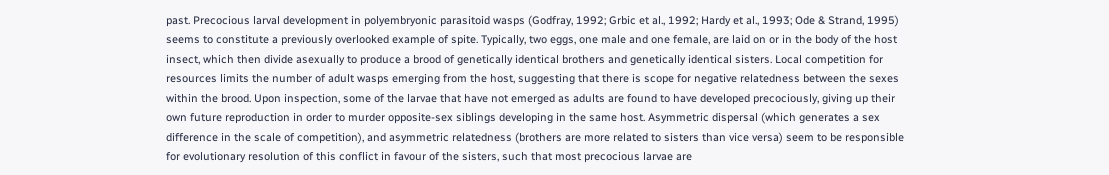past. Precocious larval development in polyembryonic parasitoid wasps (Godfray, 1992; Grbic et al., 1992; Hardy et al., 1993; Ode & Strand, 1995) seems to constitute a previously overlooked example of spite. Typically, two eggs, one male and one female, are laid on or in the body of the host insect, which then divide asexually to produce a brood of genetically identical brothers and genetically identical sisters. Local competition for resources limits the number of adult wasps emerging from the host, suggesting that there is scope for negative relatedness between the sexes within the brood. Upon inspection, some of the larvae that have not emerged as adults are found to have developed precociously, giving up their own future reproduction in order to murder opposite-sex siblings developing in the same host. Asymmetric dispersal (which generates a sex difference in the scale of competition), and asymmetric relatedness (brothers are more related to sisters than vice versa) seem to be responsible for evolutionary resolution of this conflict in favour of the sisters, such that most precocious larvae are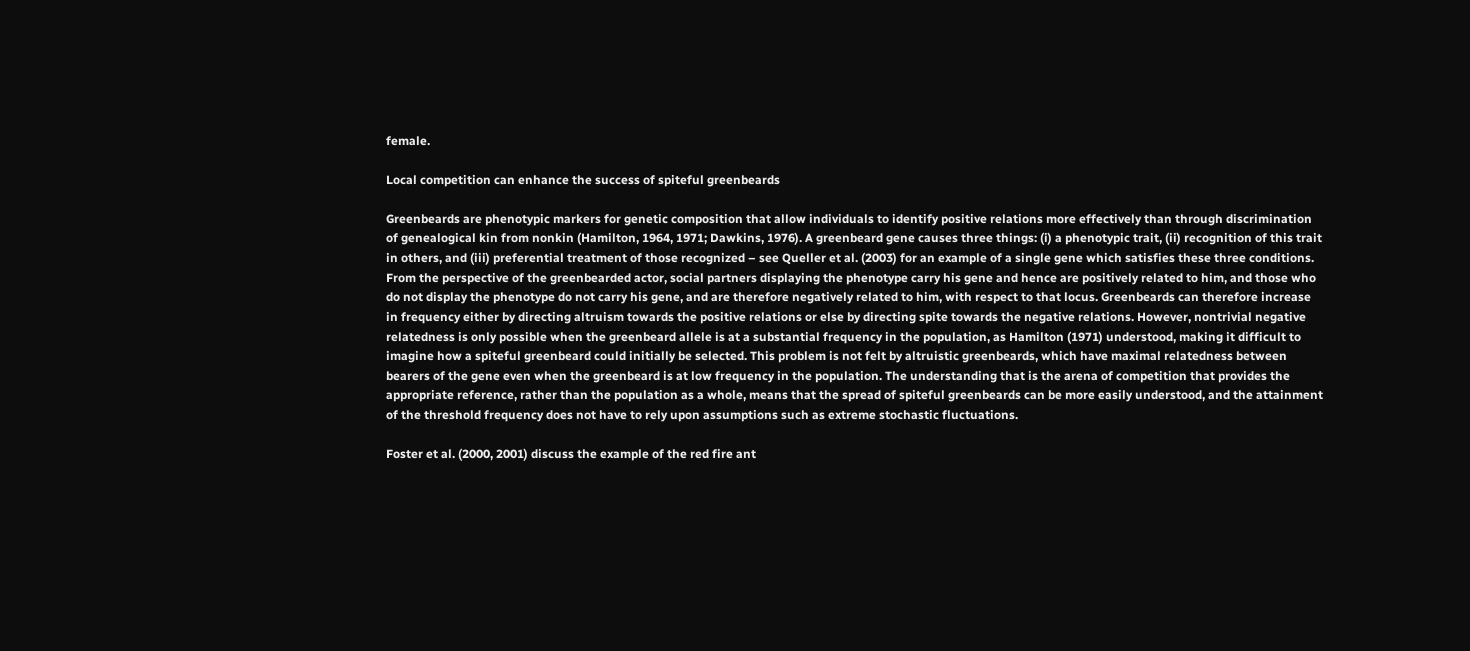female.

Local competition can enhance the success of spiteful greenbeards

Greenbeards are phenotypic markers for genetic composition that allow individuals to identify positive relations more effectively than through discrimination of genealogical kin from nonkin (Hamilton, 1964, 1971; Dawkins, 1976). A greenbeard gene causes three things: (i) a phenotypic trait, (ii) recognition of this trait in others, and (iii) preferential treatment of those recognized – see Queller et al. (2003) for an example of a single gene which satisfies these three conditions. From the perspective of the greenbearded actor, social partners displaying the phenotype carry his gene and hence are positively related to him, and those who do not display the phenotype do not carry his gene, and are therefore negatively related to him, with respect to that locus. Greenbeards can therefore increase in frequency either by directing altruism towards the positive relations or else by directing spite towards the negative relations. However, nontrivial negative relatedness is only possible when the greenbeard allele is at a substantial frequency in the population, as Hamilton (1971) understood, making it difficult to imagine how a spiteful greenbeard could initially be selected. This problem is not felt by altruistic greenbeards, which have maximal relatedness between bearers of the gene even when the greenbeard is at low frequency in the population. The understanding that is the arena of competition that provides the appropriate reference, rather than the population as a whole, means that the spread of spiteful greenbeards can be more easily understood, and the attainment of the threshold frequency does not have to rely upon assumptions such as extreme stochastic fluctuations.

Foster et al. (2000, 2001) discuss the example of the red fire ant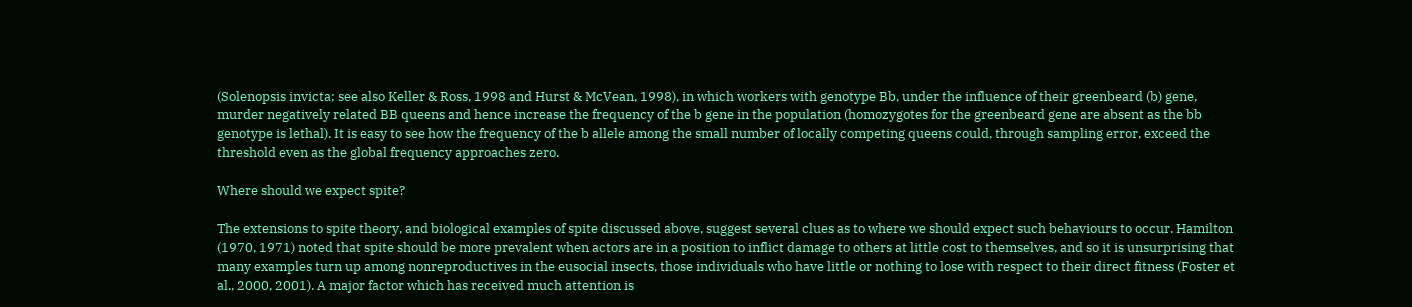(Solenopsis invicta; see also Keller & Ross, 1998 and Hurst & McVean, 1998), in which workers with genotype Bb, under the influence of their greenbeard (b) gene, murder negatively related BB queens and hence increase the frequency of the b gene in the population (homozygotes for the greenbeard gene are absent as the bb genotype is lethal). It is easy to see how the frequency of the b allele among the small number of locally competing queens could, through sampling error, exceed the threshold even as the global frequency approaches zero.

Where should we expect spite?

The extensions to spite theory, and biological examples of spite discussed above, suggest several clues as to where we should expect such behaviours to occur. Hamilton (1970, 1971) noted that spite should be more prevalent when actors are in a position to inflict damage to others at little cost to themselves, and so it is unsurprising that many examples turn up among nonreproductives in the eusocial insects, those individuals who have little or nothing to lose with respect to their direct fitness (Foster et al., 2000, 2001). A major factor which has received much attention is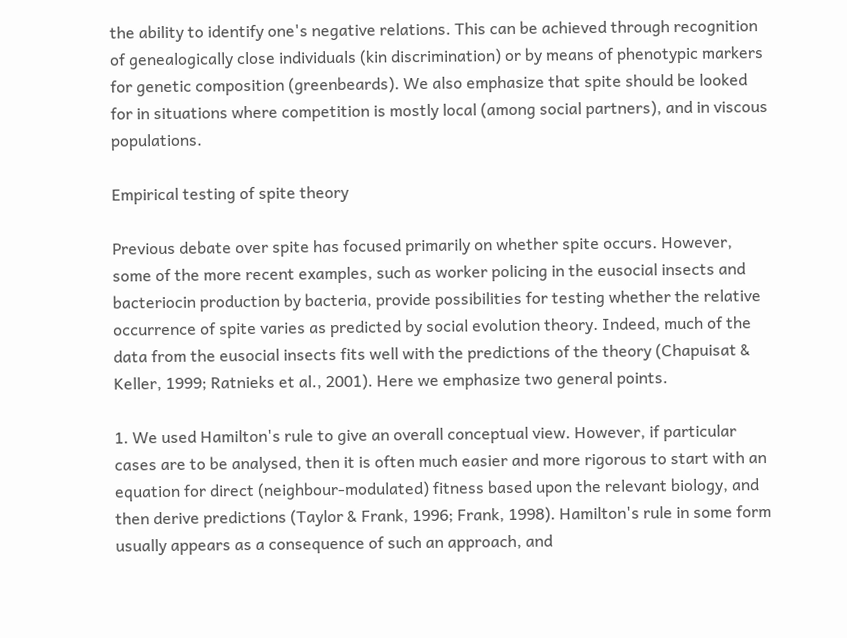the ability to identify one's negative relations. This can be achieved through recognition of genealogically close individuals (kin discrimination) or by means of phenotypic markers for genetic composition (greenbeards). We also emphasize that spite should be looked for in situations where competition is mostly local (among social partners), and in viscous populations.

Empirical testing of spite theory

Previous debate over spite has focused primarily on whether spite occurs. However, some of the more recent examples, such as worker policing in the eusocial insects and bacteriocin production by bacteria, provide possibilities for testing whether the relative occurrence of spite varies as predicted by social evolution theory. Indeed, much of the data from the eusocial insects fits well with the predictions of the theory (Chapuisat & Keller, 1999; Ratnieks et al., 2001). Here we emphasize two general points.

1. We used Hamilton's rule to give an overall conceptual view. However, if particular cases are to be analysed, then it is often much easier and more rigorous to start with an equation for direct (neighbour-modulated) fitness based upon the relevant biology, and then derive predictions (Taylor & Frank, 1996; Frank, 1998). Hamilton's rule in some form usually appears as a consequence of such an approach, and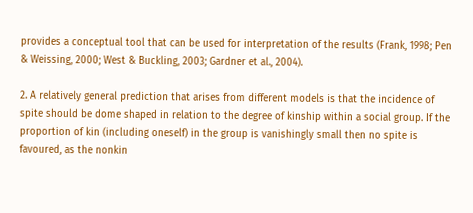provides a conceptual tool that can be used for interpretation of the results (Frank, 1998; Pen & Weissing, 2000; West & Buckling, 2003; Gardner et al., 2004).

2. A relatively general prediction that arises from different models is that the incidence of spite should be dome shaped in relation to the degree of kinship within a social group. If the proportion of kin (including oneself) in the group is vanishingly small then no spite is favoured, as the nonkin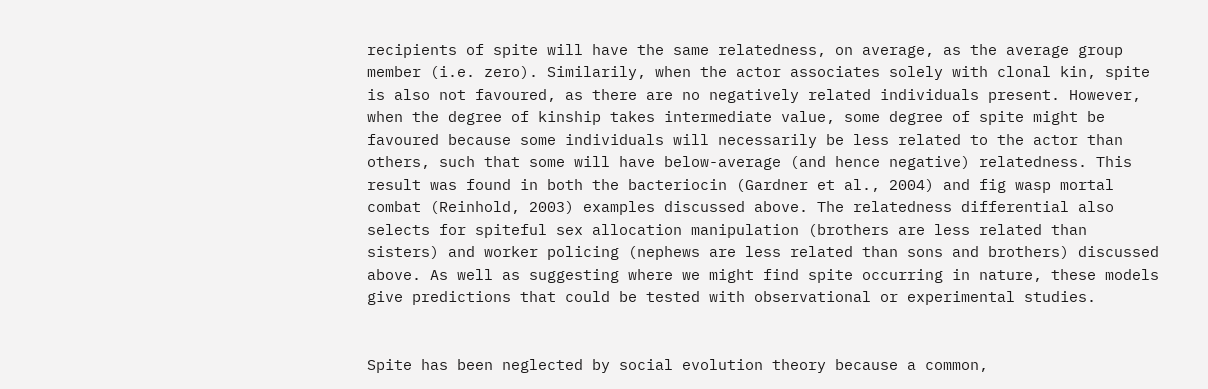recipients of spite will have the same relatedness, on average, as the average group member (i.e. zero). Similarily, when the actor associates solely with clonal kin, spite is also not favoured, as there are no negatively related individuals present. However, when the degree of kinship takes intermediate value, some degree of spite might be favoured because some individuals will necessarily be less related to the actor than others, such that some will have below-average (and hence negative) relatedness. This result was found in both the bacteriocin (Gardner et al., 2004) and fig wasp mortal combat (Reinhold, 2003) examples discussed above. The relatedness differential also selects for spiteful sex allocation manipulation (brothers are less related than sisters) and worker policing (nephews are less related than sons and brothers) discussed above. As well as suggesting where we might find spite occurring in nature, these models give predictions that could be tested with observational or experimental studies.


Spite has been neglected by social evolution theory because a common,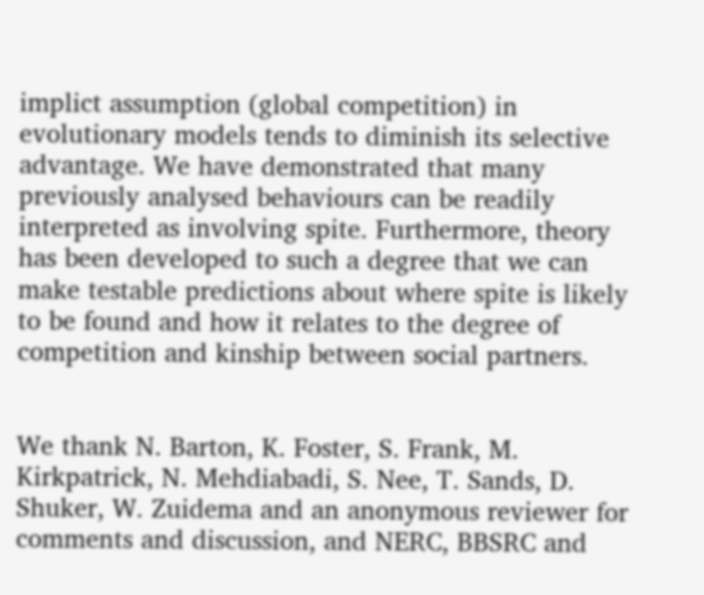implict assumption (global competition) in evolutionary models tends to diminish its selective advantage. We have demonstrated that many previously analysed behaviours can be readily interpreted as involving spite. Furthermore, theory has been developed to such a degree that we can make testable predictions about where spite is likely to be found and how it relates to the degree of competition and kinship between social partners.


We thank N. Barton, K. Foster, S. Frank, M. Kirkpatrick, N. Mehdiabadi, S. Nee, T. Sands, D. Shuker, W. Zuidema and an anonymous reviewer for comments and discussion, and NERC, BBSRC and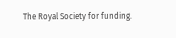The Royal Society for funding.